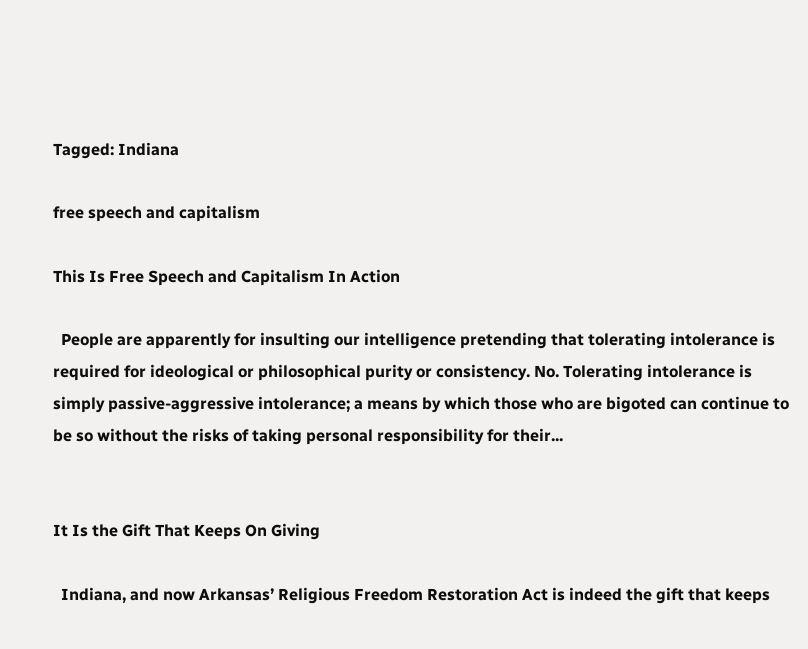Tagged: Indiana

free speech and capitalism

This Is Free Speech and Capitalism In Action

  People are apparently for insulting our intelligence pretending that tolerating intolerance is required for ideological or philosophical purity or consistency. No. Tolerating intolerance is simply passive-aggressive intolerance; a means by which those who are bigoted can continue to be so without the risks of taking personal responsibility for their...


It Is the Gift That Keeps On Giving

  Indiana, and now Arkansas’ Religious Freedom Restoration Act is indeed the gift that keeps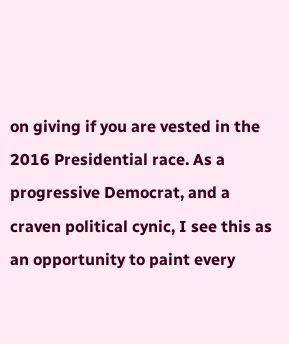on giving if you are vested in the 2016 Presidential race. As a progressive Democrat, and a craven political cynic, I see this as an opportunity to paint every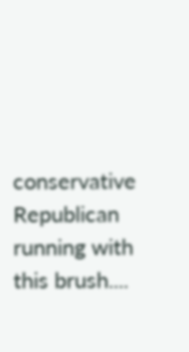conservative Republican running with this brush....